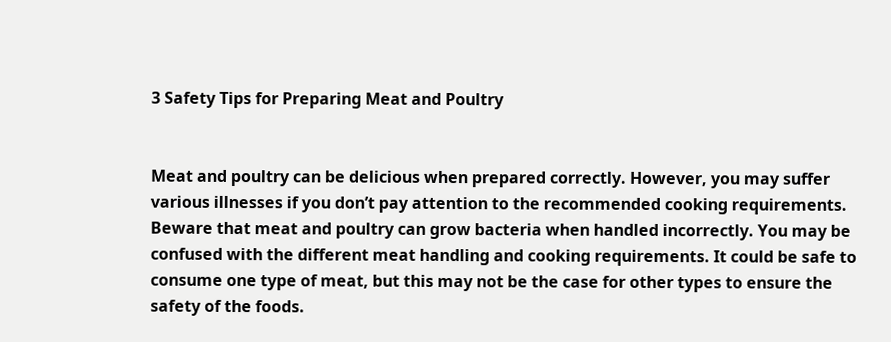3 Safety Tips for Preparing Meat and Poultry


Meat and poultry can be delicious when prepared correctly. However, you may suffer various illnesses if you don’t pay attention to the recommended cooking requirements. Beware that meat and poultry can grow bacteria when handled incorrectly. You may be confused with the different meat handling and cooking requirements. It could be safe to consume one type of meat, but this may not be the case for other types to ensure the safety of the foods.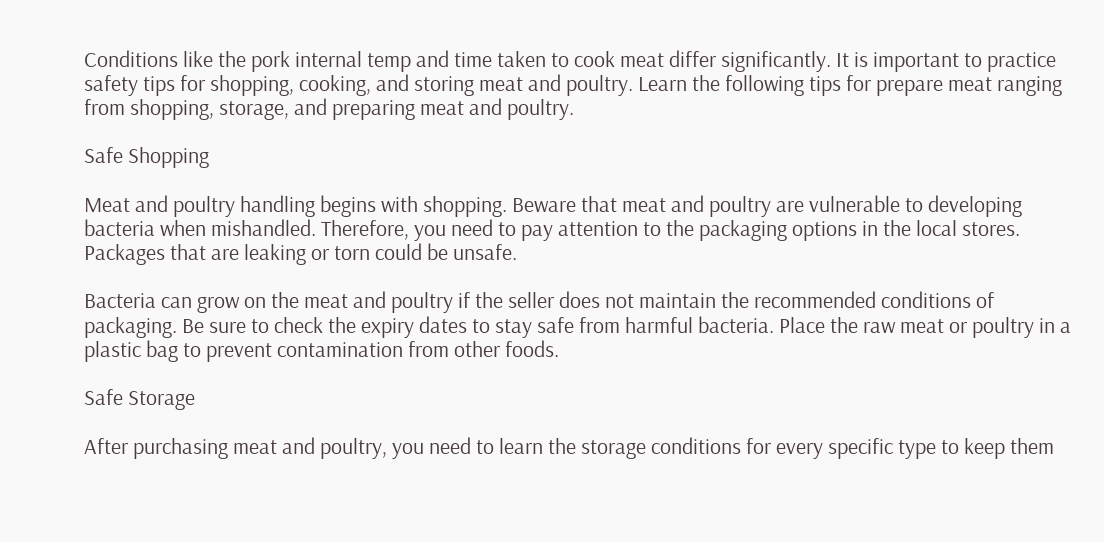Conditions like the pork internal temp and time taken to cook meat differ significantly. It is important to practice safety tips for shopping, cooking, and storing meat and poultry. Learn the following tips for prepare meat ranging from shopping, storage, and preparing meat and poultry.

Safe Shopping

Meat and poultry handling begins with shopping. Beware that meat and poultry are vulnerable to developing bacteria when mishandled. Therefore, you need to pay attention to the packaging options in the local stores. Packages that are leaking or torn could be unsafe.

Bacteria can grow on the meat and poultry if the seller does not maintain the recommended conditions of packaging. Be sure to check the expiry dates to stay safe from harmful bacteria. Place the raw meat or poultry in a plastic bag to prevent contamination from other foods.

Safe Storage

After purchasing meat and poultry, you need to learn the storage conditions for every specific type to keep them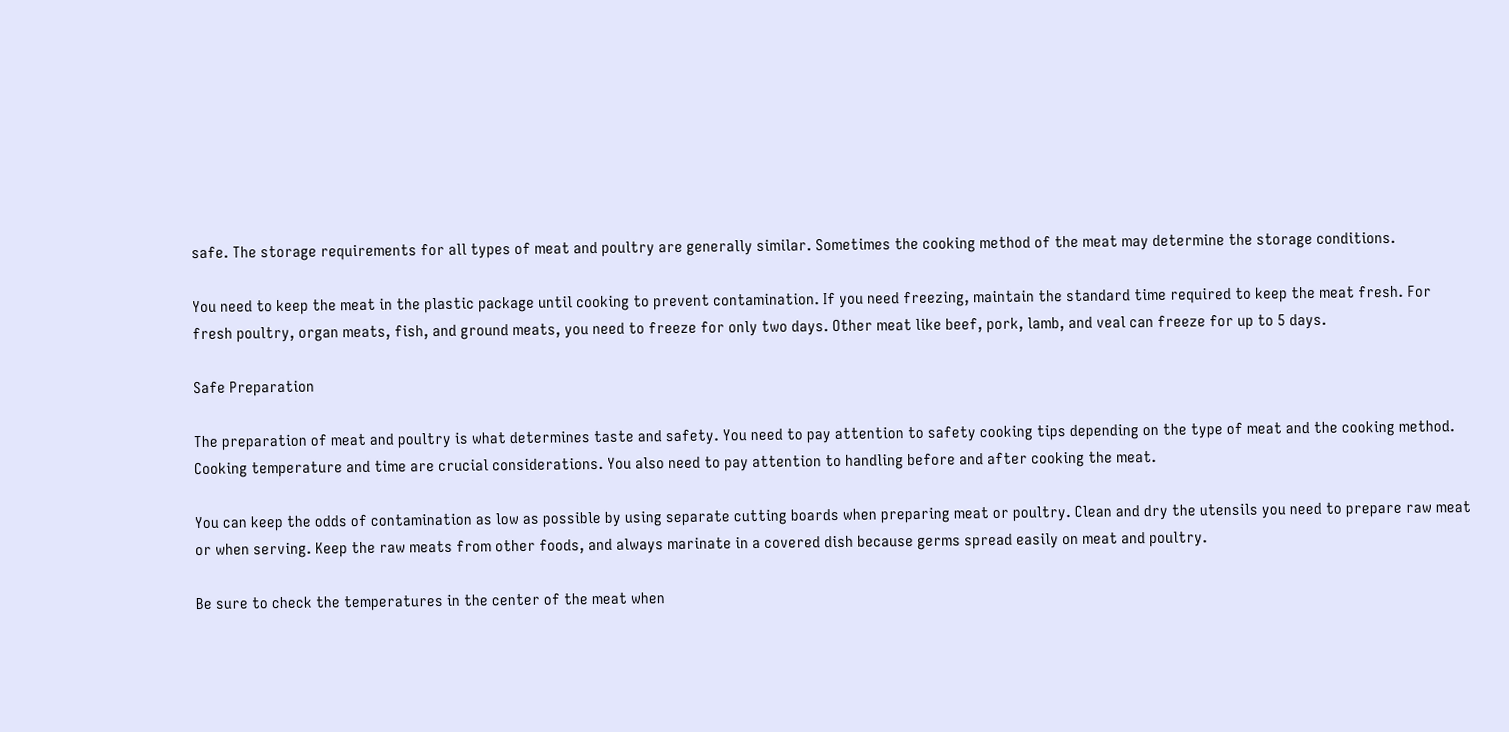safe. The storage requirements for all types of meat and poultry are generally similar. Sometimes the cooking method of the meat may determine the storage conditions.

You need to keep the meat in the plastic package until cooking to prevent contamination. If you need freezing, maintain the standard time required to keep the meat fresh. For fresh poultry, organ meats, fish, and ground meats, you need to freeze for only two days. Other meat like beef, pork, lamb, and veal can freeze for up to 5 days.

Safe Preparation

The preparation of meat and poultry is what determines taste and safety. You need to pay attention to safety cooking tips depending on the type of meat and the cooking method. Cooking temperature and time are crucial considerations. You also need to pay attention to handling before and after cooking the meat.

You can keep the odds of contamination as low as possible by using separate cutting boards when preparing meat or poultry. Clean and dry the utensils you need to prepare raw meat or when serving. Keep the raw meats from other foods, and always marinate in a covered dish because germs spread easily on meat and poultry.

Be sure to check the temperatures in the center of the meat when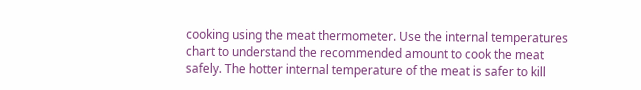cooking using the meat thermometer. Use the internal temperatures chart to understand the recommended amount to cook the meat safely. The hotter internal temperature of the meat is safer to kill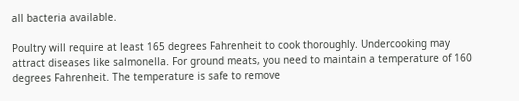all bacteria available.

Poultry will require at least 165 degrees Fahrenheit to cook thoroughly. Undercooking may attract diseases like salmonella. For ground meats, you need to maintain a temperature of 160 degrees Fahrenheit. The temperature is safe to remove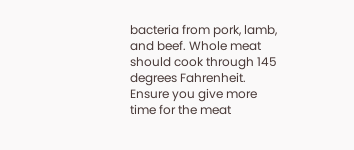bacteria from pork, lamb, and beef. Whole meat should cook through 145 degrees Fahrenheit. Ensure you give more time for the meat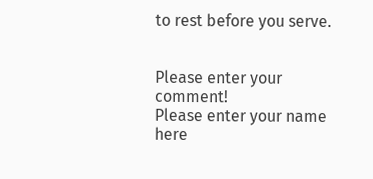to rest before you serve.


Please enter your comment!
Please enter your name here